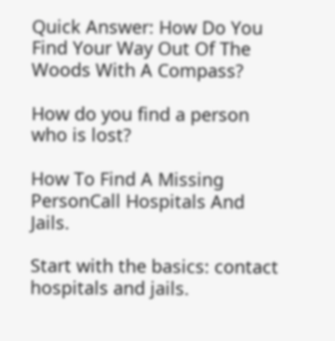Quick Answer: How Do You Find Your Way Out Of The Woods With A Compass?

How do you find a person who is lost?

How To Find A Missing PersonCall Hospitals And Jails.

Start with the basics: contact hospitals and jails.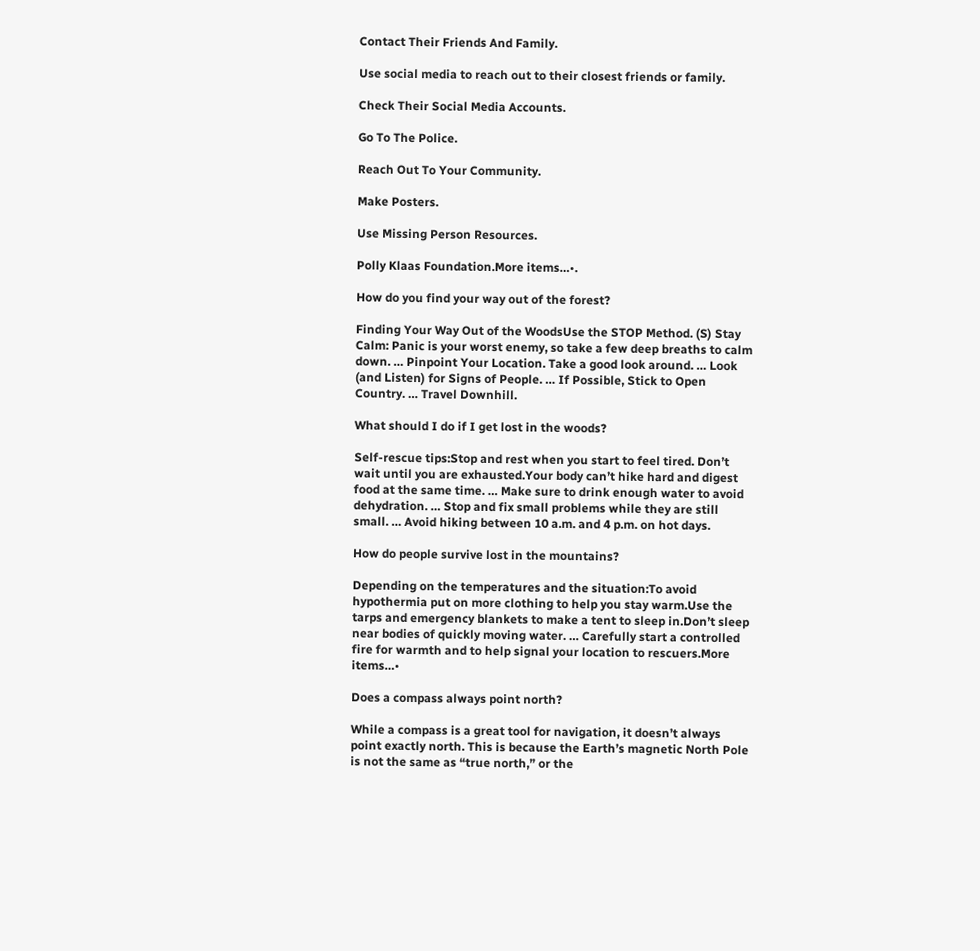Contact Their Friends And Family.

Use social media to reach out to their closest friends or family.

Check Their Social Media Accounts.

Go To The Police.

Reach Out To Your Community.

Make Posters.

Use Missing Person Resources.

Polly Klaas Foundation.More items…•.

How do you find your way out of the forest?

Finding Your Way Out of the WoodsUse the STOP Method. (S) Stay Calm: Panic is your worst enemy, so take a few deep breaths to calm down. … Pinpoint Your Location. Take a good look around. … Look (and Listen) for Signs of People. … If Possible, Stick to Open Country. … Travel Downhill.

What should I do if I get lost in the woods?

Self-rescue tips:Stop and rest when you start to feel tired. Don’t wait until you are exhausted.Your body can’t hike hard and digest food at the same time. … Make sure to drink enough water to avoid dehydration. … Stop and fix small problems while they are still small. … Avoid hiking between 10 a.m. and 4 p.m. on hot days.

How do people survive lost in the mountains?

Depending on the temperatures and the situation:To avoid hypothermia put on more clothing to help you stay warm.Use the tarps and emergency blankets to make a tent to sleep in.Don’t sleep near bodies of quickly moving water. … Carefully start a controlled fire for warmth and to help signal your location to rescuers.More items…•

Does a compass always point north?

While a compass is a great tool for navigation, it doesn’t always point exactly north. This is because the Earth’s magnetic North Pole is not the same as “true north,” or the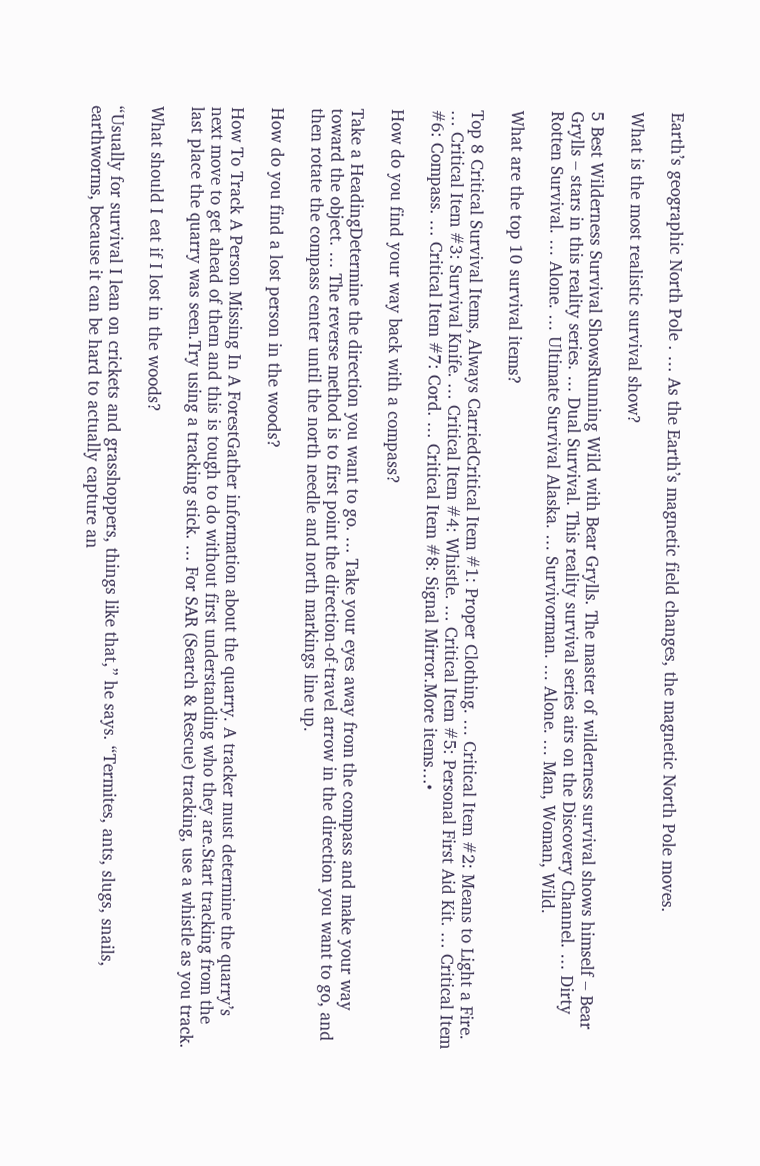Earth’s geographic North Pole . … As the Earth’s magnetic field changes, the magnetic North Pole moves.

What is the most realistic survival show?

5 Best Wilderness Survival ShowsRunning Wild with Bear Grylls. The master of wilderness survival shows himself – Bear Grylls – stars in this reality series. … Dual Survival. This reality survival series airs on the Discovery Channel. … Dirty Rotten Survival. … Alone. … Ultimate Survival Alaska. … Survivorman. … Alone. … Man, Woman, Wild.

What are the top 10 survival items?

Top 8 Critical Survival Items, Always CarriedCritical Item #1: Proper Clothing. … Critical Item #2: Means to Light a Fire. … Critical Item #3: Survival Knife. … Critical Item #4: Whistle. … Critical Item #5: Personal First Aid Kit. … Critical Item #6: Compass. … Critical Item #7: Cord. … Critical Item #8: Signal Mirror.More items…•

How do you find your way back with a compass?

Take a HeadingDetermine the direction you want to go. … Take your eyes away from the compass and make your way toward the object. … The reverse method is to first point the direction-of-travel arrow in the direction you want to go, and then rotate the compass center until the north needle and north markings line up.

How do you find a lost person in the woods?

How To Track A Person Missing In A ForestGather information about the quarry. A tracker must determine the quarry’s next move to get ahead of them and this is tough to do without first understanding who they are.Start tracking from the last place the quarry was seen.Try using a tracking stick. … For SAR (Search & Rescue) tracking, use a whistle as you track.

What should I eat if I lost in the woods?

“Usually for survival I lean on crickets and grasshoppers, things like that,” he says. “Termites, ants, slugs, snails, earthworms, because it can be hard to actually capture an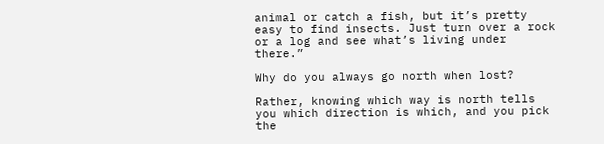animal or catch a fish, but it’s pretty easy to find insects. Just turn over a rock or a log and see what’s living under there.”

Why do you always go north when lost?

Rather, knowing which way is north tells you which direction is which, and you pick the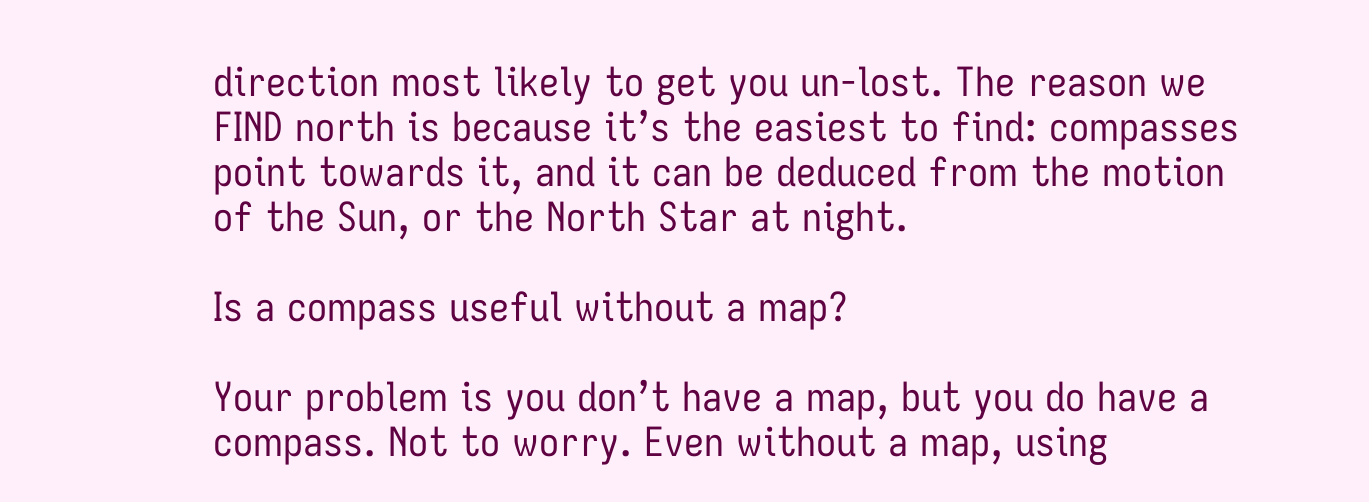direction most likely to get you un-lost. The reason we FIND north is because it’s the easiest to find: compasses point towards it, and it can be deduced from the motion of the Sun, or the North Star at night.

Is a compass useful without a map?

Your problem is you don’t have a map, but you do have a compass. Not to worry. Even without a map, using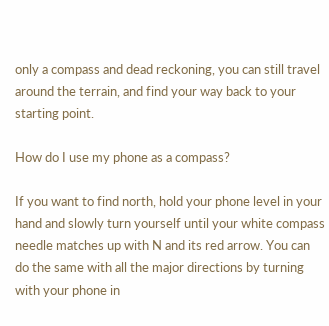only a compass and dead reckoning, you can still travel around the terrain, and find your way back to your starting point.

How do I use my phone as a compass?

If you want to find north, hold your phone level in your hand and slowly turn yourself until your white compass needle matches up with N and its red arrow. You can do the same with all the major directions by turning with your phone in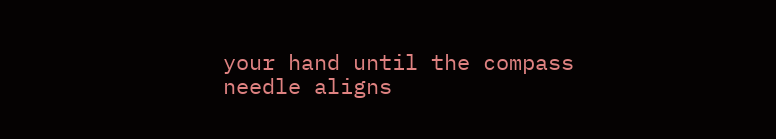your hand until the compass needle aligns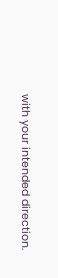with your intended direction.